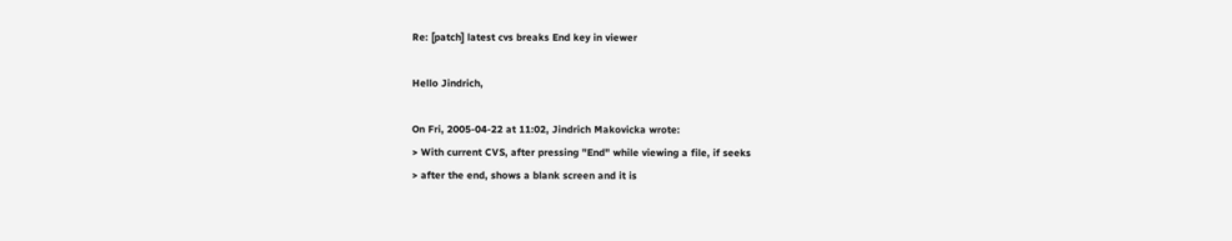Re: [patch] latest cvs breaks End key in viewer

Hello Jindrich,

On Fri, 2005-04-22 at 11:02, Jindrich Makovicka wrote:
> With current CVS, after pressing "End" while viewing a file, if seeks
> after the end, shows a blank screen and it is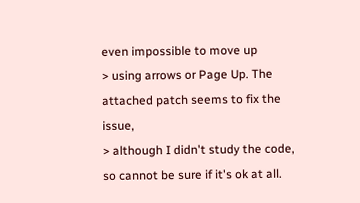even impossible to move up
> using arrows or Page Up. The attached patch seems to fix the issue,
> although I didn't study the code, so cannot be sure if it's ok at all.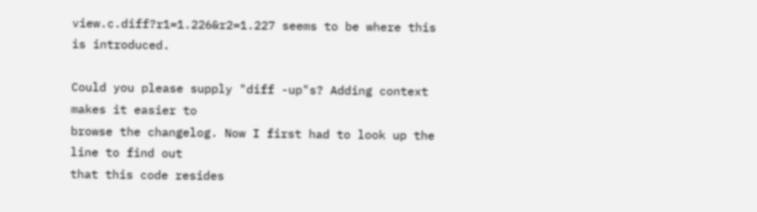view.c.diff?r1=1.226&r2=1.227 seems to be where this is introduced.

Could you please supply "diff -up"s? Adding context makes it easier to
browse the changelog. Now I first had to look up the line to find out
that this code resides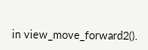in view_move_forward2().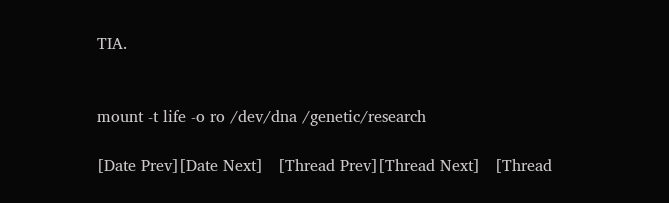TIA.


mount -t life -o ro /dev/dna /genetic/research

[Date Prev][Date Next]   [Thread Prev][Thread Next]   [Thread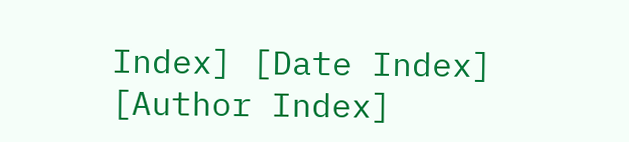Index] [Date Index] [Author Index]